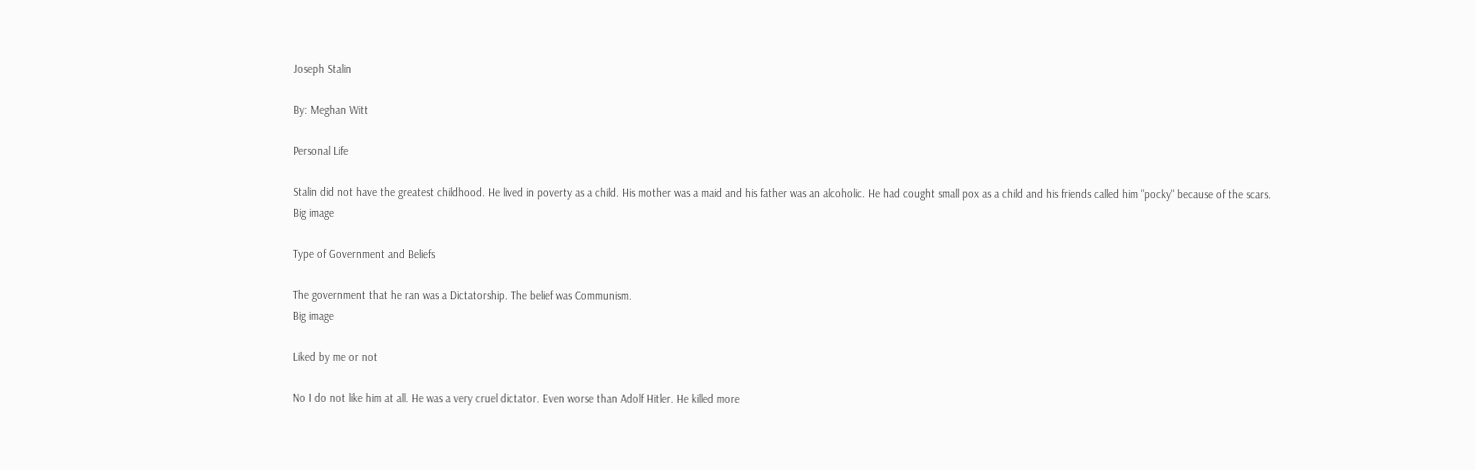Joseph Stalin

By: Meghan Witt

Personal Life

Stalin did not have the greatest childhood. He lived in poverty as a child. His mother was a maid and his father was an alcoholic. He had cought small pox as a child and his friends called him "pocky" because of the scars.
Big image

Type of Government and Beliefs

The government that he ran was a Dictatorship. The belief was Communism.
Big image

Liked by me or not

No I do not like him at all. He was a very cruel dictator. Even worse than Adolf Hitler. He killed more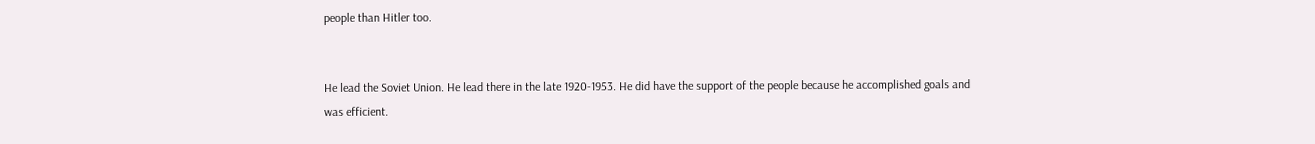people than Hitler too.


He lead the Soviet Union. He lead there in the late 1920-1953. He did have the support of the people because he accomplished goals and was efficient.